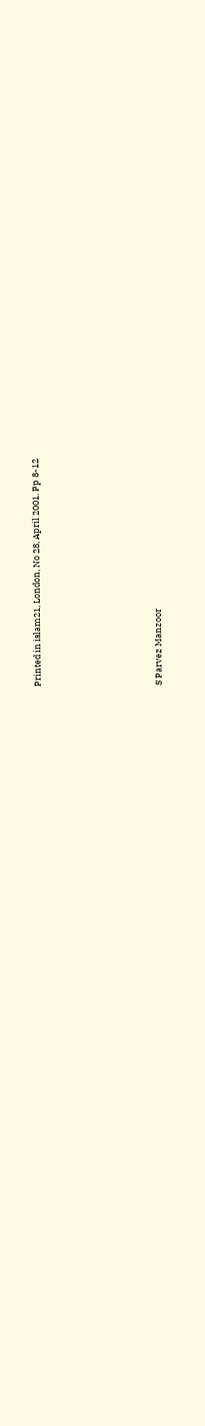Printed in islam21, London, No 28, April 2001. Pp 8-12






S Parvez Manzoor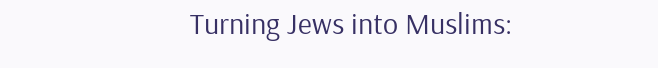Turning Jews into Muslims: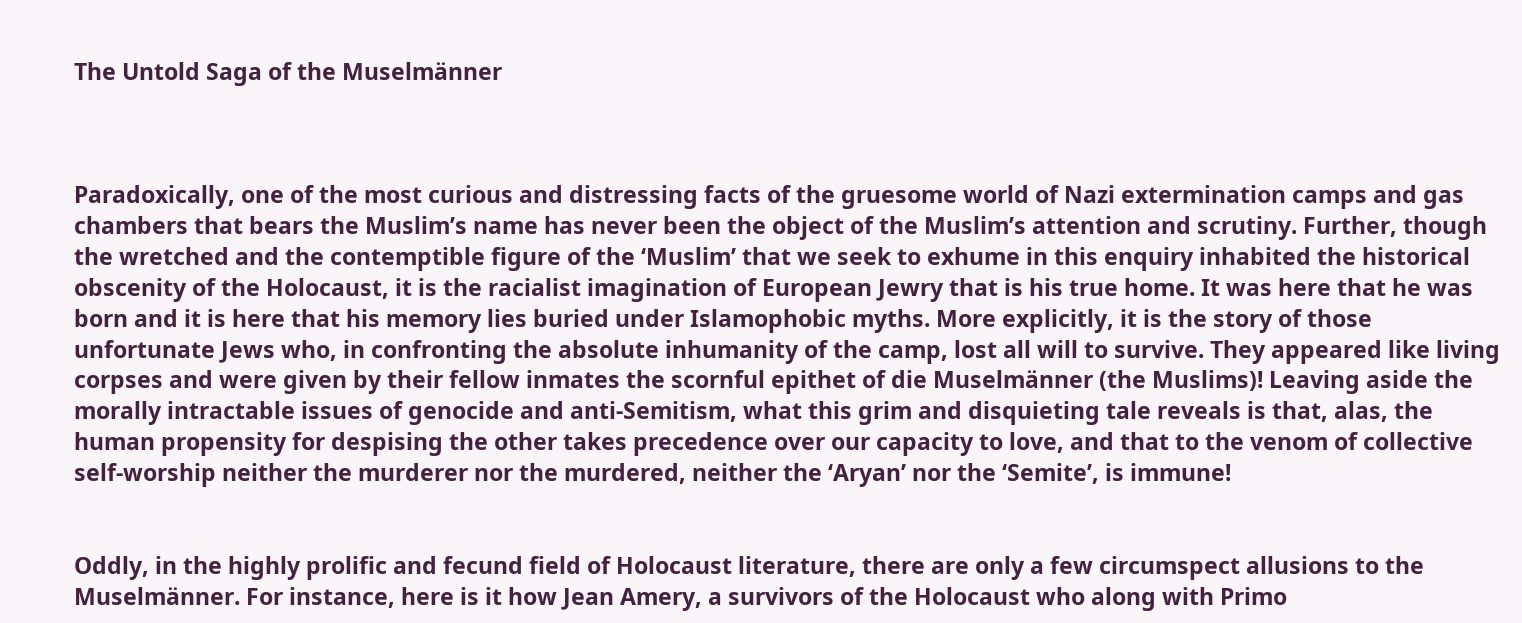The Untold Saga of the Muselmänner



Paradoxically, one of the most curious and distressing facts of the gruesome world of Nazi extermination camps and gas chambers that bears the Muslim’s name has never been the object of the Muslim’s attention and scrutiny. Further, though the wretched and the contemptible figure of the ‘Muslim’ that we seek to exhume in this enquiry inhabited the historical obscenity of the Holocaust, it is the racialist imagination of European Jewry that is his true home. It was here that he was born and it is here that his memory lies buried under Islamophobic myths. More explicitly, it is the story of those unfortunate Jews who, in confronting the absolute inhumanity of the camp, lost all will to survive. They appeared like living corpses and were given by their fellow inmates the scornful epithet of die Muselmänner (the Muslims)! Leaving aside the morally intractable issues of genocide and anti-Semitism, what this grim and disquieting tale reveals is that, alas, the human propensity for despising the other takes precedence over our capacity to love, and that to the venom of collective self-worship neither the murderer nor the murdered, neither the ‘Aryan’ nor the ‘Semite’, is immune!


Oddly, in the highly prolific and fecund field of Holocaust literature, there are only a few circumspect allusions to the Muselmänner. For instance, here is it how Jean Amery, a survivors of the Holocaust who along with Primo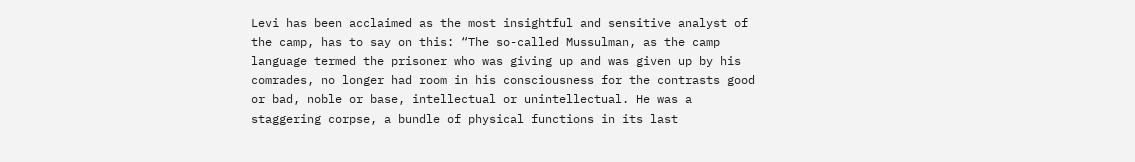Levi has been acclaimed as the most insightful and sensitive analyst of the camp, has to say on this: “The so-called Mussulman, as the camp language termed the prisoner who was giving up and was given up by his comrades, no longer had room in his consciousness for the contrasts good or bad, noble or base, intellectual or unintellectual. He was a staggering corpse, a bundle of physical functions in its last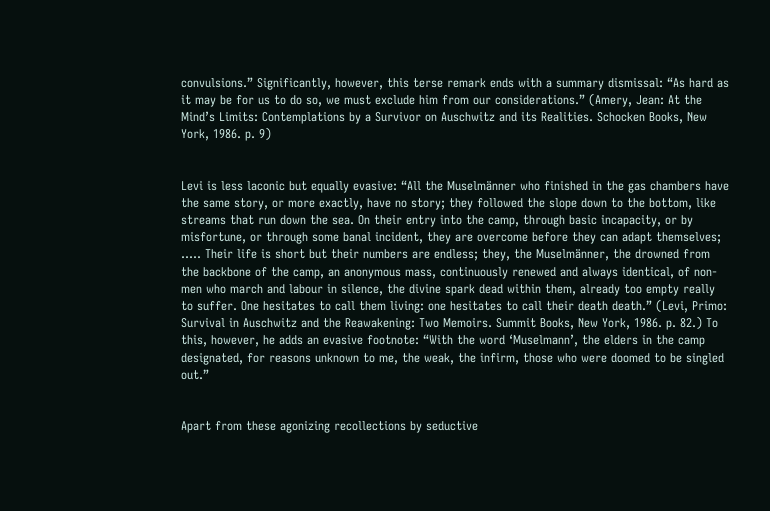convulsions.” Significantly, however, this terse remark ends with a summary dismissal: “As hard as it may be for us to do so, we must exclude him from our considerations.” (Amery, Jean: At the Mind’s Limits: Contemplations by a Survivor on Auschwitz and its Realities. Schocken Books, New York, 1986. p. 9)


Levi is less laconic but equally evasive: “All the Muselmänner who finished in the gas chambers have the same story, or more exactly, have no story; they followed the slope down to the bottom, like streams that run down the sea. On their entry into the camp, through basic incapacity, or by misfortune, or through some banal incident, they are overcome before they can adapt themselves; ….. Their life is short but their numbers are endless; they, the Muselmänner, the drowned from the backbone of the camp, an anonymous mass, continuously renewed and always identical, of non-men who march and labour in silence, the divine spark dead within them, already too empty really to suffer. One hesitates to call them living: one hesitates to call their death death.” (Levi, Primo: Survival in Auschwitz and the Reawakening: Two Memoirs. Summit Books, New York, 1986. p. 82.) To this, however, he adds an evasive footnote: “With the word ‘Muselmann’, the elders in the camp designated, for reasons unknown to me, the weak, the infirm, those who were doomed to be singled out.”


Apart from these agonizing recollections by seductive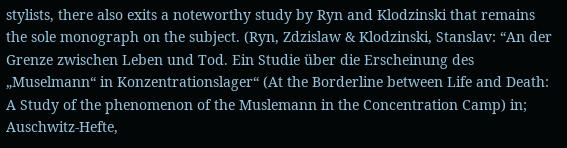stylists, there also exits a noteworthy study by Ryn and Klodzinski that remains the sole monograph on the subject. (Ryn, Zdzislaw & Klodzinski, Stanslav: “An der Grenze zwischen Leben und Tod. Ein Studie über die Erscheinung des „Muselmann“ in Konzentrationslager“ (At the Borderline between Life and Death: A Study of the phenomenon of the Muslemann in the Concentration Camp) in; Auschwitz-Hefte,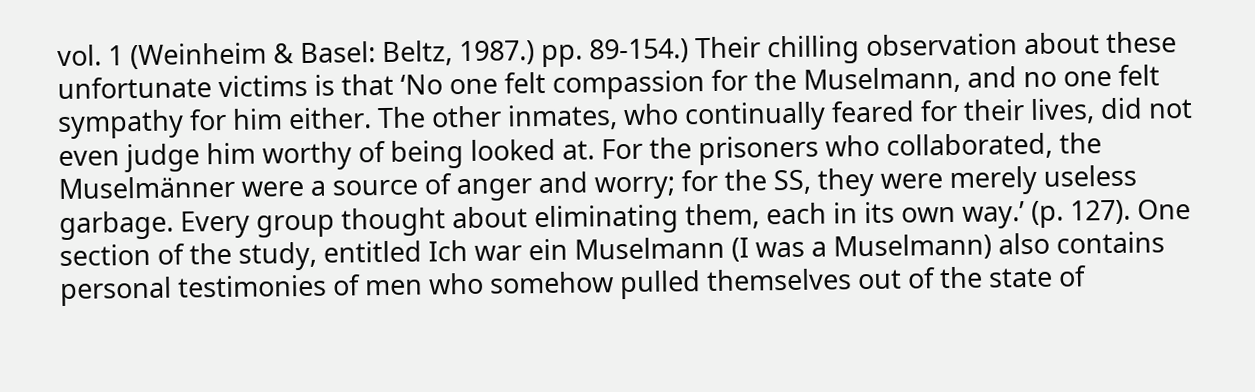vol. 1 (Weinheim & Basel: Beltz, 1987.) pp. 89-154.) Their chilling observation about these unfortunate victims is that ‘No one felt compassion for the Muselmann, and no one felt sympathy for him either. The other inmates, who continually feared for their lives, did not even judge him worthy of being looked at. For the prisoners who collaborated, the Muselmänner were a source of anger and worry; for the SS, they were merely useless garbage. Every group thought about eliminating them, each in its own way.’ (p. 127). One section of the study, entitled Ich war ein Muselmann (I was a Muselmann) also contains personal testimonies of men who somehow pulled themselves out of the state of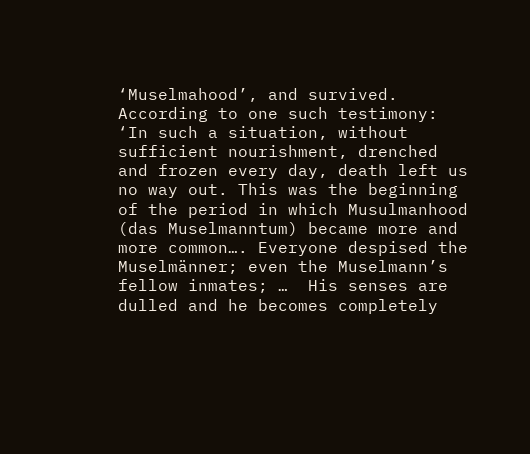‘Muselmahood’, and survived. According to one such testimony: ‘In such a situation, without sufficient nourishment, drenched and frozen every day, death left us no way out. This was the beginning of the period in which Musulmanhood (das Muselmanntum) became more and more common…. Everyone despised the Muselmänner; even the Muselmann’s fellow inmates; …  His senses are dulled and he becomes completely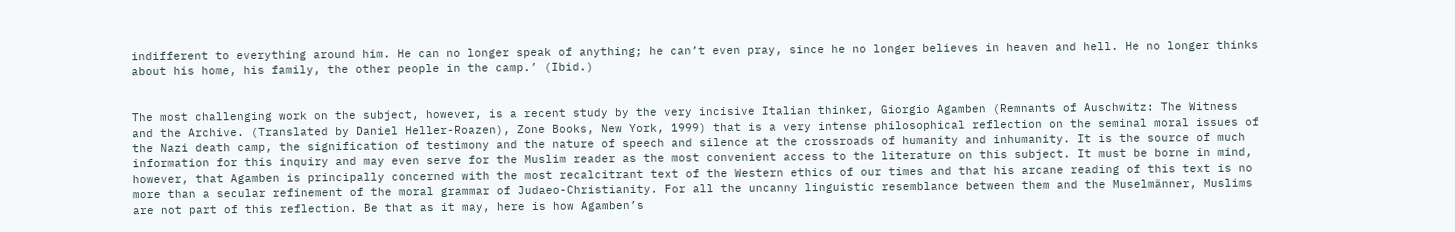indifferent to everything around him. He can no longer speak of anything; he can’t even pray, since he no longer believes in heaven and hell. He no longer thinks about his home, his family, the other people in the camp.’ (Ibid.)


The most challenging work on the subject, however, is a recent study by the very incisive Italian thinker, Giorgio Agamben (Remnants of Auschwitz: The Witness and the Archive. (Translated by Daniel Heller-Roazen), Zone Books, New York, 1999) that is a very intense philosophical reflection on the seminal moral issues of the Nazi death camp, the signification of testimony and the nature of speech and silence at the crossroads of humanity and inhumanity. It is the source of much information for this inquiry and may even serve for the Muslim reader as the most convenient access to the literature on this subject. It must be borne in mind, however, that Agamben is principally concerned with the most recalcitrant text of the Western ethics of our times and that his arcane reading of this text is no more than a secular refinement of the moral grammar of Judaeo-Christianity. For all the uncanny linguistic resemblance between them and the Muselmänner, Muslims are not part of this reflection. Be that as it may, here is how Agamben’s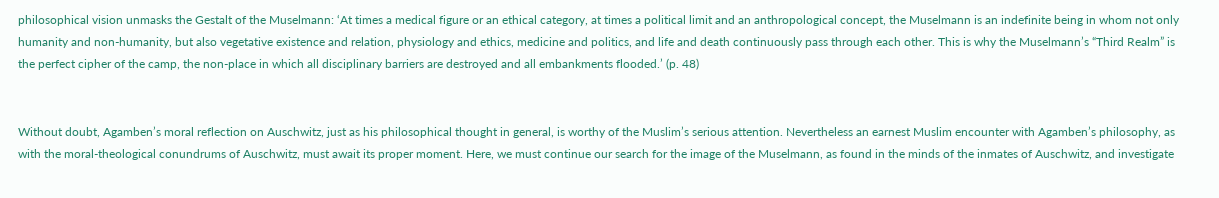philosophical vision unmasks the Gestalt of the Muselmann: ‘At times a medical figure or an ethical category, at times a political limit and an anthropological concept, the Muselmann is an indefinite being in whom not only humanity and non-humanity, but also vegetative existence and relation, physiology and ethics, medicine and politics, and life and death continuously pass through each other. This is why the Muselmann’s “Third Realm” is the perfect cipher of the camp, the non-place in which all disciplinary barriers are destroyed and all embankments flooded.’ (p. 48)


Without doubt, Agamben’s moral reflection on Auschwitz, just as his philosophical thought in general, is worthy of the Muslim’s serious attention. Nevertheless an earnest Muslim encounter with Agamben’s philosophy, as with the moral-theological conundrums of Auschwitz, must await its proper moment. Here, we must continue our search for the image of the Muselmann, as found in the minds of the inmates of Auschwitz, and investigate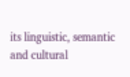its linguistic, semantic and cultural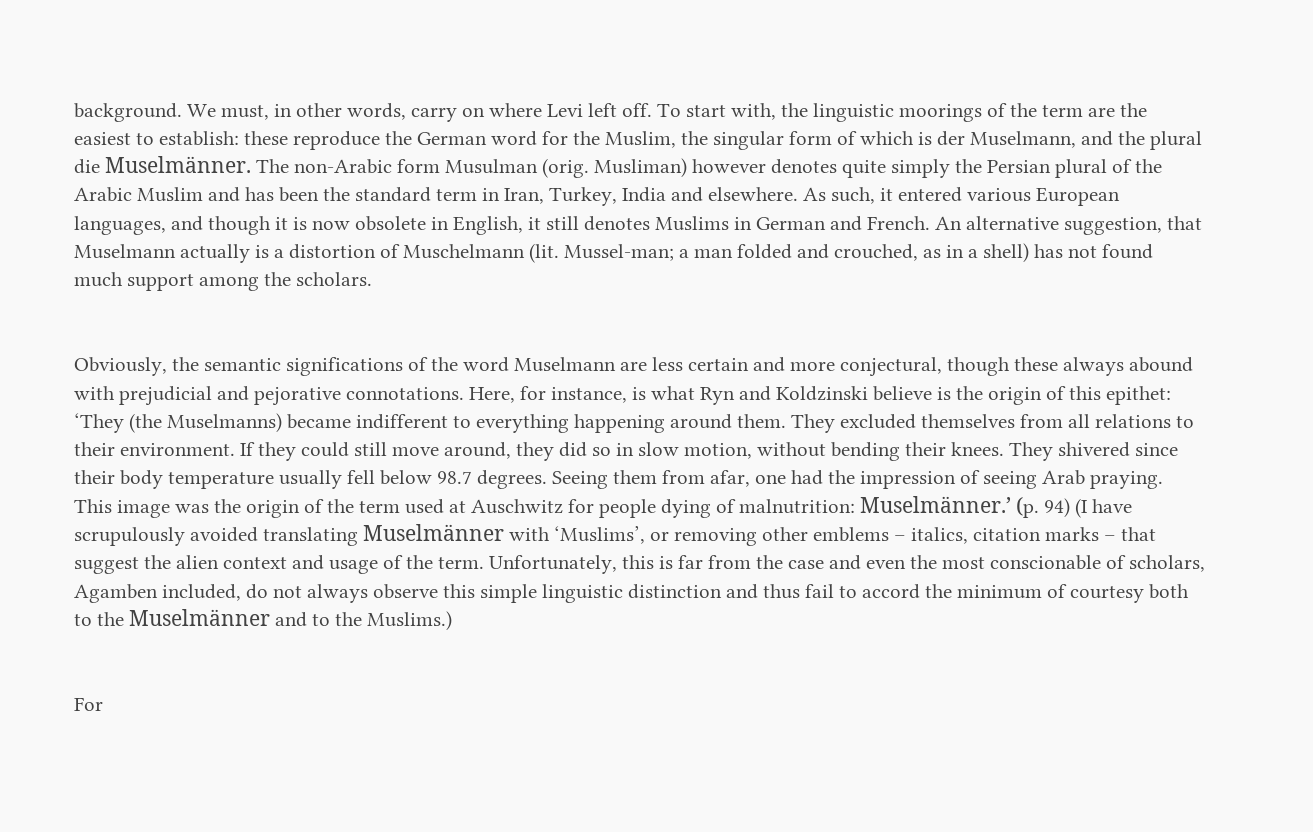background. We must, in other words, carry on where Levi left off. To start with, the linguistic moorings of the term are the easiest to establish: these reproduce the German word for the Muslim, the singular form of which is der Muselmann, and the plural die Muselmänner. The non-Arabic form Musulman (orig. Musliman) however denotes quite simply the Persian plural of the Arabic Muslim and has been the standard term in Iran, Turkey, India and elsewhere. As such, it entered various European languages, and though it is now obsolete in English, it still denotes Muslims in German and French. An alternative suggestion, that Muselmann actually is a distortion of Muschelmann (lit. Mussel-man; a man folded and crouched, as in a shell) has not found much support among the scholars.


Obviously, the semantic significations of the word Muselmann are less certain and more conjectural, though these always abound with prejudicial and pejorative connotations. Here, for instance, is what Ryn and Koldzinski believe is the origin of this epithet: ‘They (the Muselmanns) became indifferent to everything happening around them. They excluded themselves from all relations to their environment. If they could still move around, they did so in slow motion, without bending their knees. They shivered since their body temperature usually fell below 98.7 degrees. Seeing them from afar, one had the impression of seeing Arab praying. This image was the origin of the term used at Auschwitz for people dying of malnutrition: Muselmänner.’ (p. 94) (I have scrupulously avoided translating Muselmänner with ‘Muslims’, or removing other emblems – italics, citation marks – that suggest the alien context and usage of the term. Unfortunately, this is far from the case and even the most conscionable of scholars, Agamben included, do not always observe this simple linguistic distinction and thus fail to accord the minimum of courtesy both to the Muselmänner and to the Muslims.)


For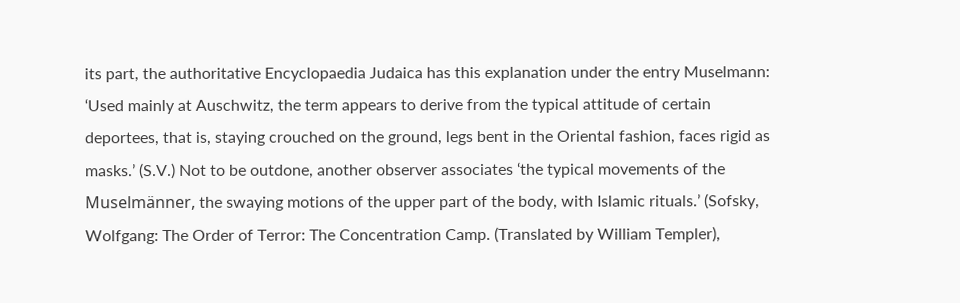its part, the authoritative Encyclopaedia Judaica has this explanation under the entry Muselmann: ‘Used mainly at Auschwitz, the term appears to derive from the typical attitude of certain deportees, that is, staying crouched on the ground, legs bent in the Oriental fashion, faces rigid as masks.’ (S.V.) Not to be outdone, another observer associates ‘the typical movements of the Muselmänner, the swaying motions of the upper part of the body, with Islamic rituals.’ (Sofsky, Wolfgang: The Order of Terror: The Concentration Camp. (Translated by William Templer),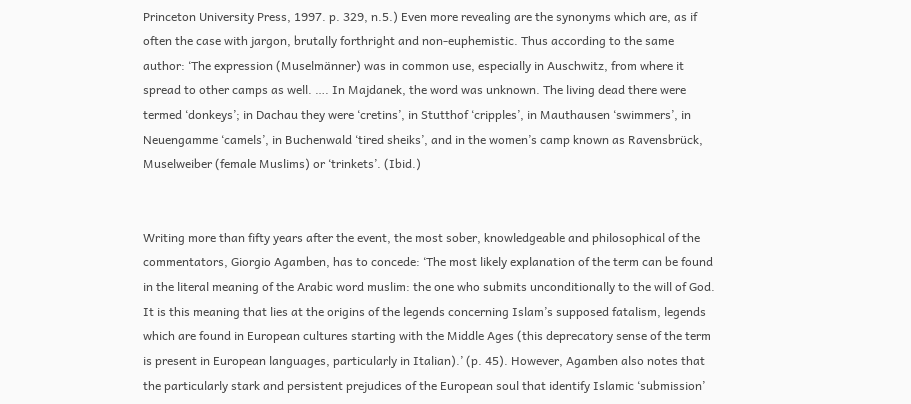Princeton University Press, 1997. p. 329, n.5.) Even more revealing are the synonyms which are, as if often the case with jargon, brutally forthright and non-euphemistic. Thus according to the same author: ‘The expression (Muselmänner) was in common use, especially in Auschwitz, from where it spread to other camps as well. …. In Majdanek, the word was unknown. The living dead there were termed ‘donkeys’; in Dachau they were ‘cretins’, in Stutthof ‘cripples’, in Mauthausen ‘swimmers’, in Neuengamme ‘camels’, in Buchenwald ‘tired sheiks’, and in the women’s camp known as Ravensbrück, Muselweiber (female Muslims) or ‘trinkets’. (Ibid.)


Writing more than fifty years after the event, the most sober, knowledgeable and philosophical of the commentators, Giorgio Agamben, has to concede: ‘The most likely explanation of the term can be found in the literal meaning of the Arabic word muslim: the one who submits unconditionally to the will of God. It is this meaning that lies at the origins of the legends concerning Islam’s supposed fatalism, legends which are found in European cultures starting with the Middle Ages (this deprecatory sense of the term is present in European languages, particularly in Italian).’ (p. 45). However, Agamben also notes that the particularly stark and persistent prejudices of the European soul that identify Islamic ‘submission’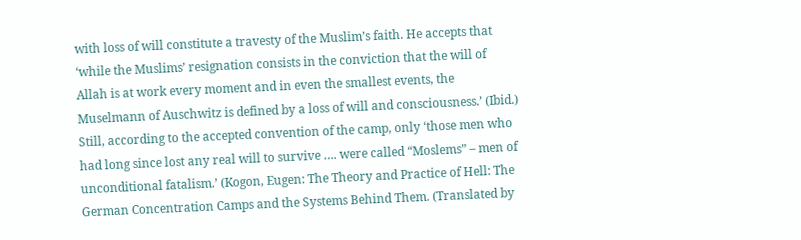with loss of will constitute a travesty of the Muslim’s faith. He accepts that ‘while the Muslims’ resignation consists in the conviction that the will of Allah is at work every moment and in even the smallest events, the Muselmann of Auschwitz is defined by a loss of will and consciousness.’ (Ibid.) Still, according to the accepted convention of the camp, only ‘those men who had long since lost any real will to survive …. were called “Moslems” – men of unconditional fatalism.’ (Kogon, Eugen: The Theory and Practice of Hell: The German Concentration Camps and the Systems Behind Them. (Translated by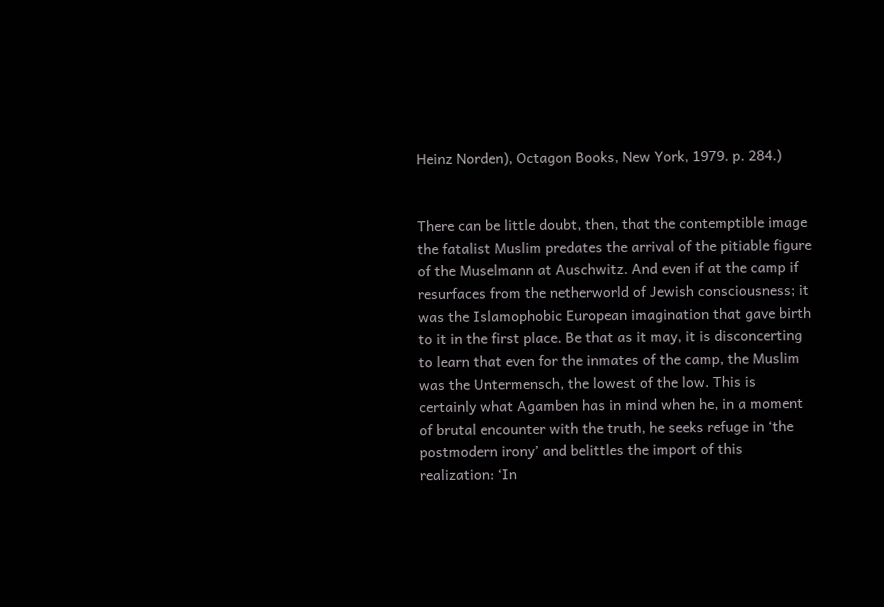Heinz Norden), Octagon Books, New York, 1979. p. 284.)


There can be little doubt, then, that the contemptible image the fatalist Muslim predates the arrival of the pitiable figure of the Muselmann at Auschwitz. And even if at the camp if resurfaces from the netherworld of Jewish consciousness; it was the Islamophobic European imagination that gave birth to it in the first place. Be that as it may, it is disconcerting to learn that even for the inmates of the camp, the Muslim was the Untermensch, the lowest of the low. This is certainly what Agamben has in mind when he, in a moment of brutal encounter with the truth, he seeks refuge in ‘the postmodern irony’ and belittles the import of this realization: ‘In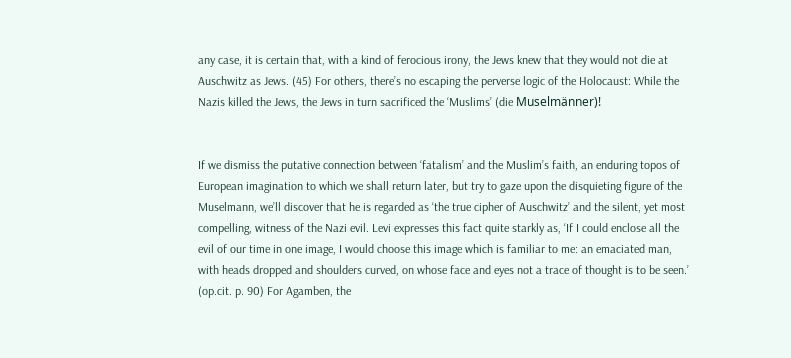any case, it is certain that, with a kind of ferocious irony, the Jews knew that they would not die at Auschwitz as Jews. (45) For others, there’s no escaping the perverse logic of the Holocaust: While the Nazis killed the Jews, the Jews in turn sacrificed the ‘Muslims’ (die Muselmänner)!


If we dismiss the putative connection between ‘fatalism’ and the Muslim’s faith, an enduring topos of European imagination to which we shall return later, but try to gaze upon the disquieting figure of the Muselmann, we’ll discover that he is regarded as ‘the true cipher of Auschwitz’ and the silent, yet most compelling, witness of the Nazi evil. Levi expresses this fact quite starkly as, ‘If I could enclose all the evil of our time in one image, I would choose this image which is familiar to me: an emaciated man, with heads dropped and shoulders curved, on whose face and eyes not a trace of thought is to be seen.’ (op.cit. p. 90) For Agamben, the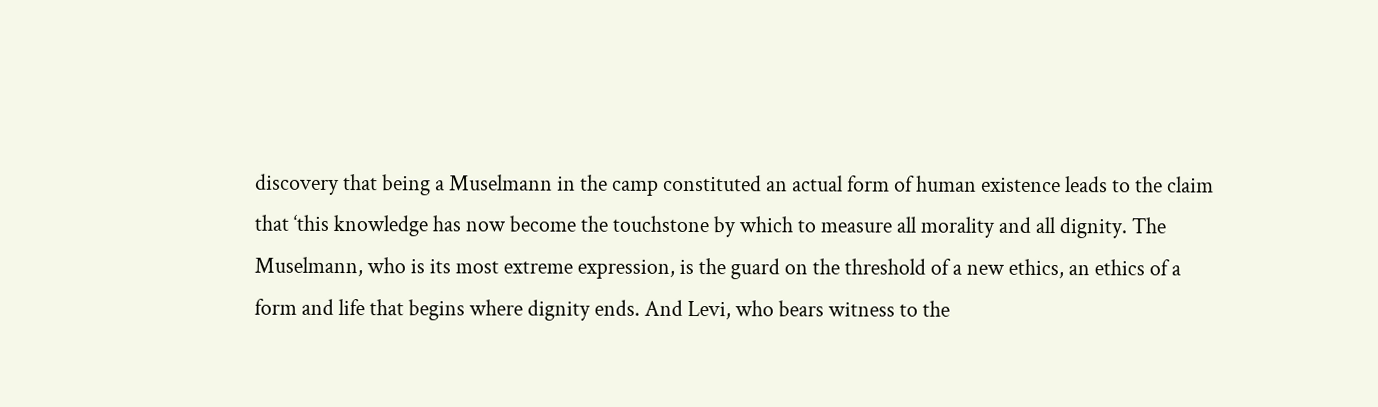discovery that being a Muselmann in the camp constituted an actual form of human existence leads to the claim that ‘this knowledge has now become the touchstone by which to measure all morality and all dignity. The Muselmann, who is its most extreme expression, is the guard on the threshold of a new ethics, an ethics of a form and life that begins where dignity ends. And Levi, who bears witness to the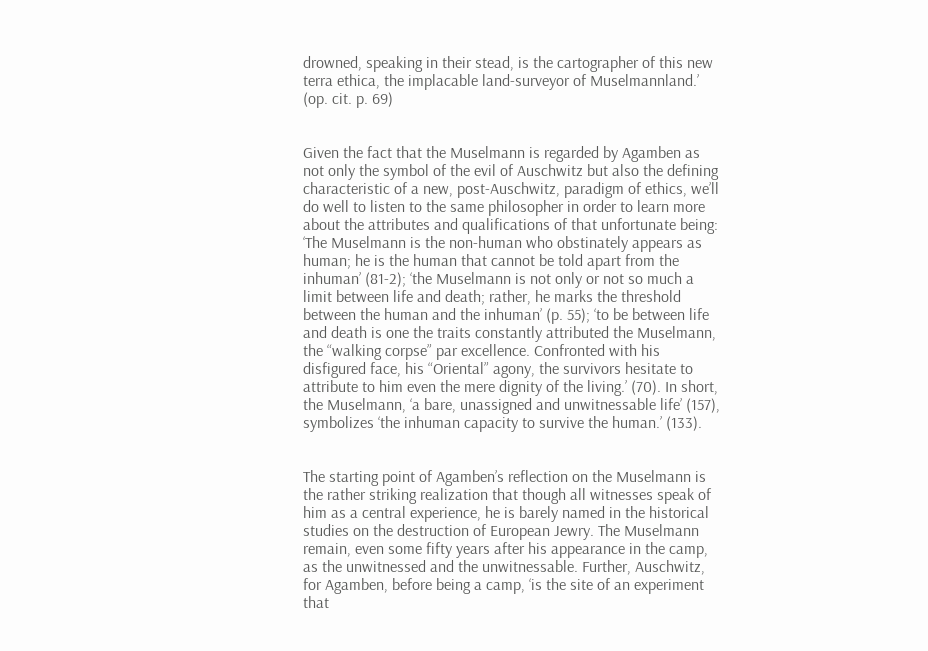drowned, speaking in their stead, is the cartographer of this new terra ethica, the implacable land-surveyor of Muselmannland.’ (op. cit. p. 69)


Given the fact that the Muselmann is regarded by Agamben as not only the symbol of the evil of Auschwitz but also the defining characteristic of a new, post-Auschwitz, paradigm of ethics, we’ll do well to listen to the same philosopher in order to learn more about the attributes and qualifications of that unfortunate being: ‘The Muselmann is the non-human who obstinately appears as human; he is the human that cannot be told apart from the inhuman’ (81-2); ‘the Muselmann is not only or not so much a limit between life and death; rather, he marks the threshold between the human and the inhuman’ (p. 55); ‘to be between life and death is one the traits constantly attributed the Muselmann, the “walking corpse” par excellence. Confronted with his disfigured face, his “Oriental” agony, the survivors hesitate to attribute to him even the mere dignity of the living.’ (70). In short, the Muselmann, ‘a bare, unassigned and unwitnessable life’ (157), symbolizes ‘the inhuman capacity to survive the human.’ (133).


The starting point of Agamben’s reflection on the Muselmann is the rather striking realization that though all witnesses speak of him as a central experience, he is barely named in the historical studies on the destruction of European Jewry. The Muselmann remain, even some fifty years after his appearance in the camp, as the unwitnessed and the unwitnessable. Further, Auschwitz, for Agamben, before being a camp, ‘is the site of an experiment that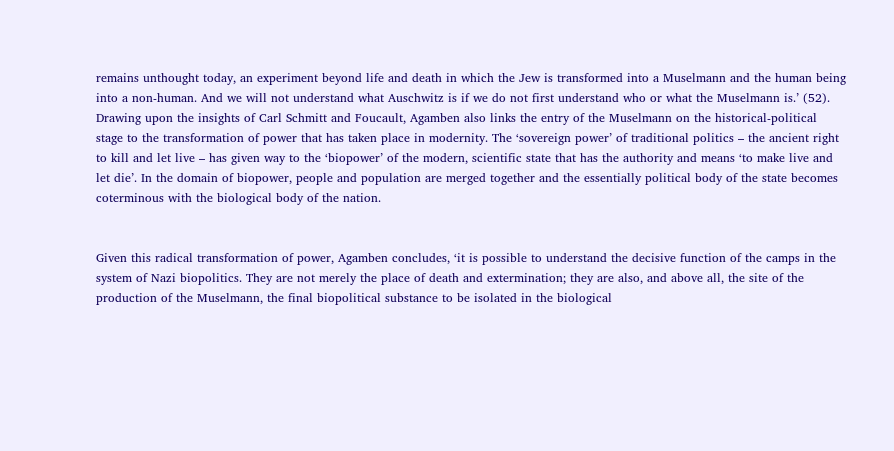remains unthought today, an experiment beyond life and death in which the Jew is transformed into a Muselmann and the human being into a non-human. And we will not understand what Auschwitz is if we do not first understand who or what the Muselmann is.’ (52). Drawing upon the insights of Carl Schmitt and Foucault, Agamben also links the entry of the Muselmann on the historical-political stage to the transformation of power that has taken place in modernity. The ‘sovereign power’ of traditional politics – the ancient right to kill and let live – has given way to the ‘biopower’ of the modern, scientific state that has the authority and means ‘to make live and let die’. In the domain of biopower, people and population are merged together and the essentially political body of the state becomes coterminous with the biological body of the nation.


Given this radical transformation of power, Agamben concludes, ‘it is possible to understand the decisive function of the camps in the system of Nazi biopolitics. They are not merely the place of death and extermination; they are also, and above all, the site of the production of the Muselmann, the final biopolitical substance to be isolated in the biological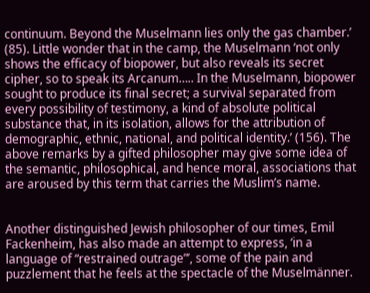continuum. Beyond the Muselmann lies only the gas chamber.’ (85). Little wonder that in the camp, the Muselmann ‘not only shows the efficacy of biopower, but also reveals its secret cipher, so to speak its Arcanum….. In the Muselmann, biopower sought to produce its final secret; a survival separated from every possibility of testimony, a kind of absolute political substance that, in its isolation, allows for the attribution of demographic, ethnic, national, and political identity.’ (156). The above remarks by a gifted philosopher may give some idea of the semantic, philosophical, and hence moral, associations that are aroused by this term that carries the Muslim’s name.


Another distinguished Jewish philosopher of our times, Emil Fackenheim, has also made an attempt to express, ‘in a language of “restrained outrage”’, some of the pain and puzzlement that he feels at the spectacle of the Muselmänner.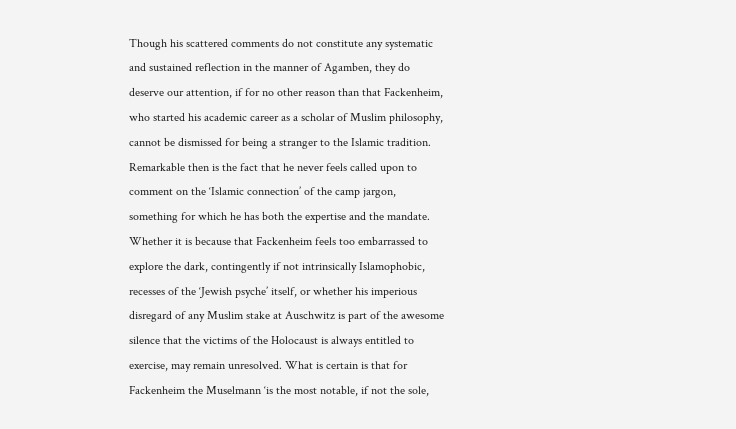Though his scattered comments do not constitute any systematic and sustained reflection in the manner of Agamben, they do deserve our attention, if for no other reason than that Fackenheim, who started his academic career as a scholar of Muslim philosophy, cannot be dismissed for being a stranger to the Islamic tradition. Remarkable then is the fact that he never feels called upon to comment on the ‘Islamic connection’ of the camp jargon, something for which he has both the expertise and the mandate. Whether it is because that Fackenheim feels too embarrassed to explore the dark, contingently if not intrinsically Islamophobic, recesses of the ‘Jewish psyche’ itself, or whether his imperious disregard of any Muslim stake at Auschwitz is part of the awesome silence that the victims of the Holocaust is always entitled to exercise, may remain unresolved. What is certain is that for Fackenheim the Muselmann ‘is the most notable, if not the sole,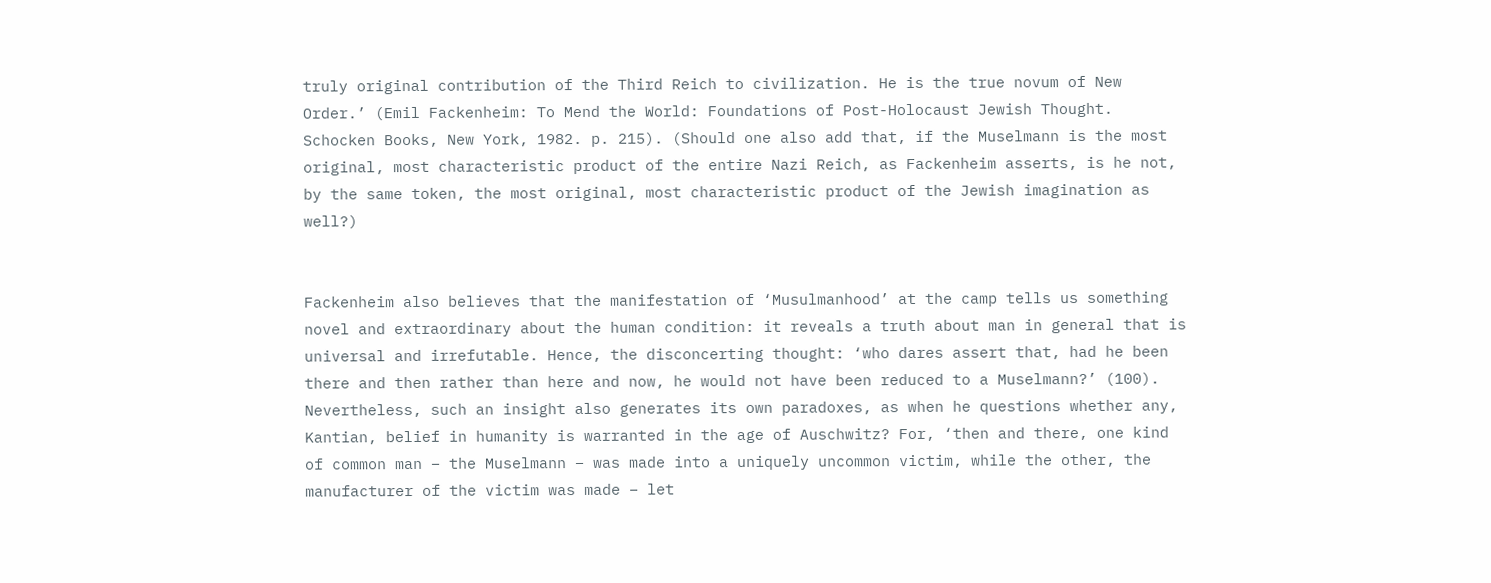truly original contribution of the Third Reich to civilization. He is the true novum of New Order.’ (Emil Fackenheim: To Mend the World: Foundations of Post-Holocaust Jewish Thought. Schocken Books, New York, 1982. p. 215). (Should one also add that, if the Muselmann is the most original, most characteristic product of the entire Nazi Reich, as Fackenheim asserts, is he not, by the same token, the most original, most characteristic product of the Jewish imagination as well?)


Fackenheim also believes that the manifestation of ‘Musulmanhood’ at the camp tells us something novel and extraordinary about the human condition: it reveals a truth about man in general that is universal and irrefutable. Hence, the disconcerting thought: ‘who dares assert that, had he been there and then rather than here and now, he would not have been reduced to a Muselmann?’ (100). Nevertheless, such an insight also generates its own paradoxes, as when he questions whether any, Kantian, belief in humanity is warranted in the age of Auschwitz? For, ‘then and there, one kind of common man – the Muselmann – was made into a uniquely uncommon victim, while the other, the manufacturer of the victim was made – let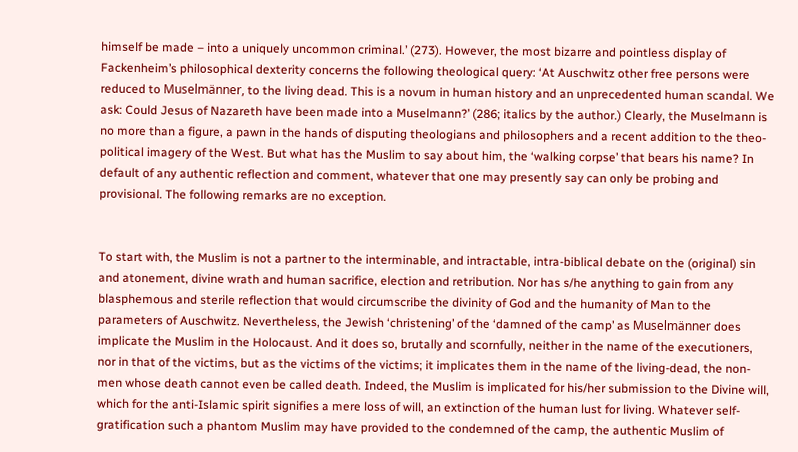himself be made – into a uniquely uncommon criminal.’ (273). However, the most bizarre and pointless display of Fackenheim’s philosophical dexterity concerns the following theological query: ‘At Auschwitz other free persons were reduced to Muselmänner, to the living dead. This is a novum in human history and an unprecedented human scandal. We ask: Could Jesus of Nazareth have been made into a Muselmann?’ (286; italics by the author.) Clearly, the Muselmann is no more than a figure, a pawn in the hands of disputing theologians and philosophers and a recent addition to the theo-political imagery of the West. But what has the Muslim to say about him, the ‘walking corpse’ that bears his name? In default of any authentic reflection and comment, whatever that one may presently say can only be probing and provisional. The following remarks are no exception.


To start with, the Muslim is not a partner to the interminable, and intractable, intra-biblical debate on the (original) sin and atonement, divine wrath and human sacrifice, election and retribution. Nor has s/he anything to gain from any blasphemous and sterile reflection that would circumscribe the divinity of God and the humanity of Man to the parameters of Auschwitz. Nevertheless, the Jewish ‘christening’ of the ‘damned of the camp’ as Muselmänner does implicate the Muslim in the Holocaust. And it does so, brutally and scornfully, neither in the name of the executioners, nor in that of the victims, but as the victims of the victims; it implicates them in the name of the living-dead, the non-men whose death cannot even be called death. Indeed, the Muslim is implicated for his/her submission to the Divine will, which for the anti-Islamic spirit signifies a mere loss of will, an extinction of the human lust for living. Whatever self-gratification such a phantom Muslim may have provided to the condemned of the camp, the authentic Muslim of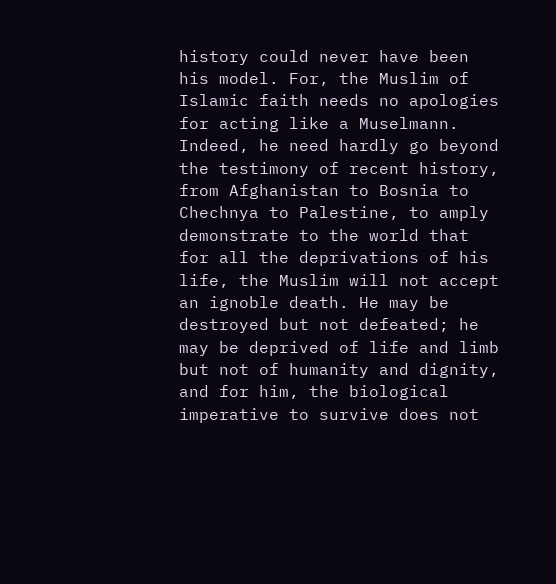history could never have been his model. For, the Muslim of Islamic faith needs no apologies for acting like a Muselmann. Indeed, he need hardly go beyond the testimony of recent history, from Afghanistan to Bosnia to Chechnya to Palestine, to amply demonstrate to the world that for all the deprivations of his life, the Muslim will not accept an ignoble death. He may be destroyed but not defeated; he may be deprived of life and limb but not of humanity and dignity, and for him, the biological imperative to survive does not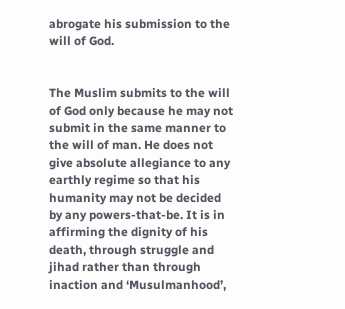abrogate his submission to the will of God.


The Muslim submits to the will of God only because he may not submit in the same manner to the will of man. He does not give absolute allegiance to any earthly regime so that his humanity may not be decided by any powers-that-be. It is in affirming the dignity of his death, through struggle and jihad rather than through inaction and ‘Musulmanhood’,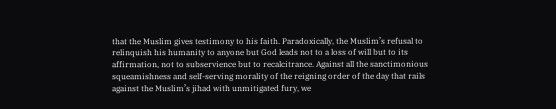that the Muslim gives testimony to his faith. Paradoxically, the Muslim’s refusal to relinquish his humanity to anyone but God leads not to a loss of will but to its affirmation, not to subservience but to recalcitrance. Against all the sanctimonious squeamishness and self-serving morality of the reigning order of the day that rails against the Muslim’s jihad with unmitigated fury, we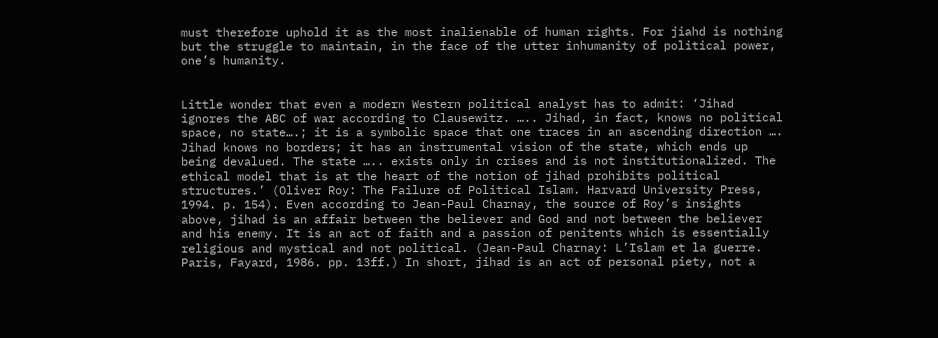must therefore uphold it as the most inalienable of human rights. For jiahd is nothing but the struggle to maintain, in the face of the utter inhumanity of political power, one’s humanity.


Little wonder that even a modern Western political analyst has to admit: ‘Jihad ignores the ABC of war according to Clausewitz. ….. Jihad, in fact, knows no political space, no state….; it is a symbolic space that one traces in an ascending direction …. Jihad knows no borders; it has an instrumental vision of the state, which ends up being devalued. The state ….. exists only in crises and is not institutionalized. The ethical model that is at the heart of the notion of jihad prohibits political structures.’ (Oliver Roy: The Failure of Political Islam. Harvard University Press, 1994. p. 154). Even according to Jean-Paul Charnay, the source of Roy’s insights above, jihad is an affair between the believer and God and not between the believer and his enemy. It is an act of faith and a passion of penitents which is essentially religious and mystical and not political. (Jean-Paul Charnay: L’Islam et la guerre. Paris, Fayard, 1986. pp. 13ff.) In short, jihad is an act of personal piety, not a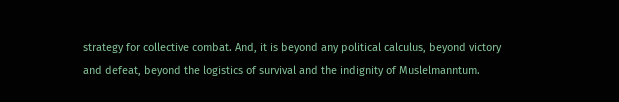strategy for collective combat. And, it is beyond any political calculus, beyond victory and defeat, beyond the logistics of survival and the indignity of Muslelmanntum.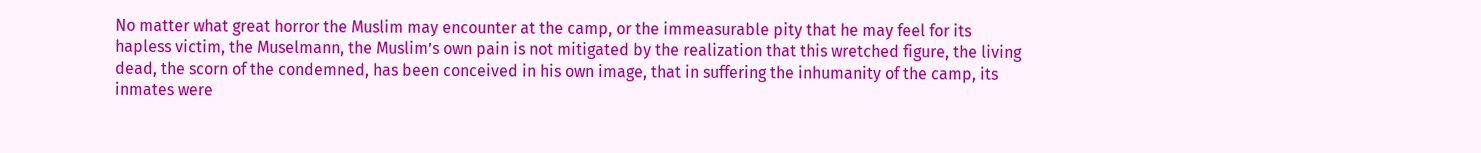No matter what great horror the Muslim may encounter at the camp, or the immeasurable pity that he may feel for its hapless victim, the Muselmann, the Muslim’s own pain is not mitigated by the realization that this wretched figure, the living dead, the scorn of the condemned, has been conceived in his own image, that in suffering the inhumanity of the camp, its inmates were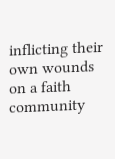inflicting their own wounds on a faith community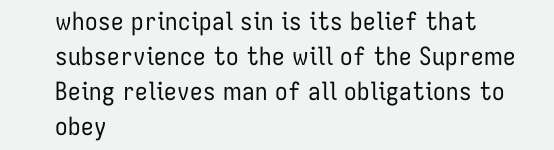whose principal sin is its belief that subservience to the will of the Supreme Being relieves man of all obligations to obey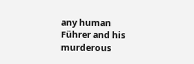any human Führer and his murderous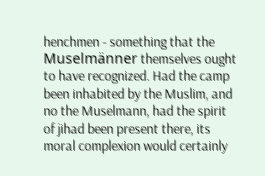henchmen - something that the Muselmänner themselves ought to have recognized. Had the camp been inhabited by the Muslim, and no the Muselmann, had the spirit of jihad been present there, its moral complexion would certainly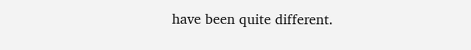have been quite different.